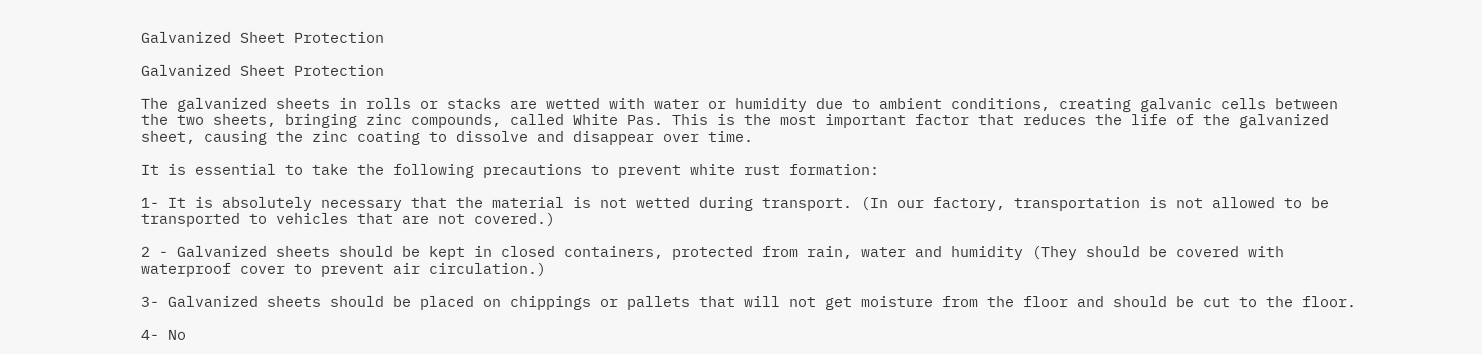Galvanized Sheet Protection

Galvanized Sheet Protection

The galvanized sheets in rolls or stacks are wetted with water or humidity due to ambient conditions, creating galvanic cells between the two sheets, bringing zinc compounds, called White Pas. This is the most important factor that reduces the life of the galvanized sheet, causing the zinc coating to dissolve and disappear over time.

It is essential to take the following precautions to prevent white rust formation:

1- It is absolutely necessary that the material is not wetted during transport. (In our factory, transportation is not allowed to be transported to vehicles that are not covered.)

2 - Galvanized sheets should be kept in closed containers, protected from rain, water and humidity (They should be covered with waterproof cover to prevent air circulation.)

3- Galvanized sheets should be placed on chippings or pallets that will not get moisture from the floor and should be cut to the floor.

4- No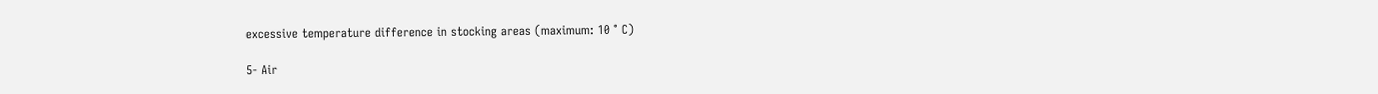excessive temperature difference in stocking areas (maximum: 10 ° C)

5- Air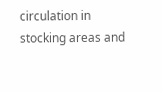circulation in stocking areas and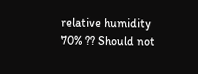relative humidity 70% ?? Should not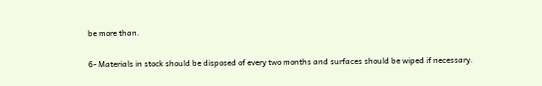be more than.

6- Materials in stock should be disposed of every two months and surfaces should be wiped if necessary.